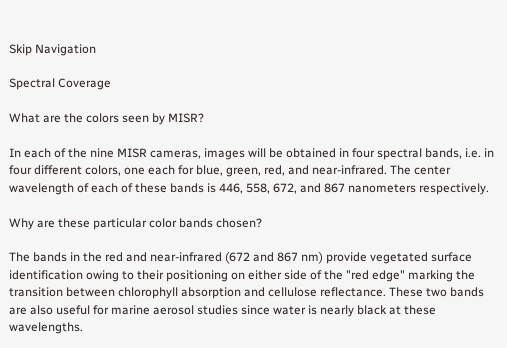Skip Navigation

Spectral Coverage

What are the colors seen by MISR?

In each of the nine MISR cameras, images will be obtained in four spectral bands, i.e. in four different colors, one each for blue, green, red, and near-infrared. The center wavelength of each of these bands is 446, 558, 672, and 867 nanometers respectively.

Why are these particular color bands chosen?

The bands in the red and near-infrared (672 and 867 nm) provide vegetated surface identification owing to their positioning on either side of the "red edge" marking the transition between chlorophyll absorption and cellulose reflectance. These two bands are also useful for marine aerosol studies since water is nearly black at these wavelengths.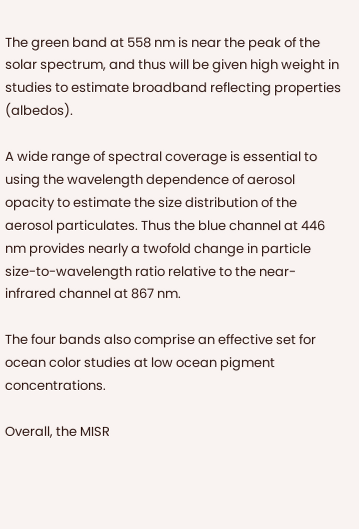The green band at 558 nm is near the peak of the solar spectrum, and thus will be given high weight in studies to estimate broadband reflecting properties (albedos).

A wide range of spectral coverage is essential to using the wavelength dependence of aerosol opacity to estimate the size distribution of the aerosol particulates. Thus the blue channel at 446 nm provides nearly a twofold change in particle size-to-wavelength ratio relative to the near-infrared channel at 867 nm.

The four bands also comprise an effective set for ocean color studies at low ocean pigment concentrations.

Overall, the MISR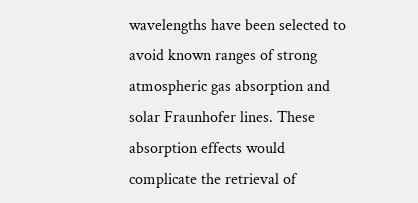wavelengths have been selected to avoid known ranges of strong atmospheric gas absorption and solar Fraunhofer lines. These absorption effects would complicate the retrieval of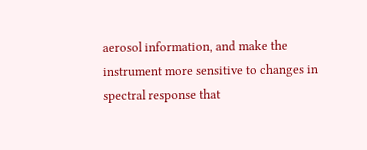aerosol information, and make the instrument more sensitive to changes in spectral response that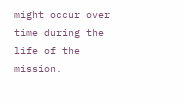might occur over time during the life of the mission.